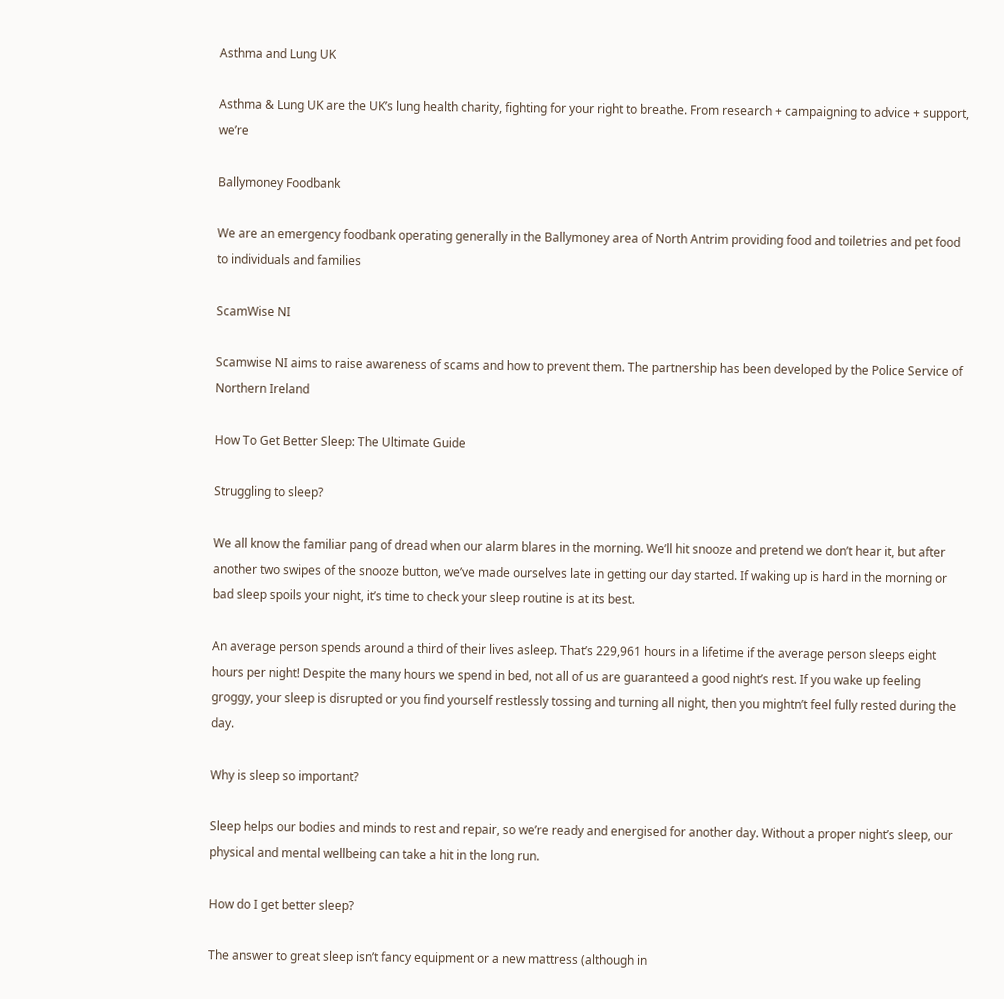Asthma and Lung UK

Asthma & Lung UK are the UK’s lung health charity, fighting for your right to breathe. From research + campaigning to advice + support, we’re

Ballymoney Foodbank

We are an emergency foodbank operating generally in the Ballymoney area of North Antrim providing food and toiletries and pet food to individuals and families

ScamWise NI

Scamwise NI aims to raise awareness of scams and how to prevent them. The partnership has been developed by the Police Service of Northern Ireland

How To Get Better Sleep: The Ultimate Guide

Struggling to sleep?

We all know the familiar pang of dread when our alarm blares in the morning. We’ll hit snooze and pretend we don’t hear it, but after another two swipes of the snooze button, we’ve made ourselves late in getting our day started. If waking up is hard in the morning or bad sleep spoils your night, it’s time to check your sleep routine is at its best.

An average person spends around a third of their lives asleep. That’s 229,961 hours in a lifetime if the average person sleeps eight hours per night! Despite the many hours we spend in bed, not all of us are guaranteed a good night’s rest. If you wake up feeling groggy, your sleep is disrupted or you find yourself restlessly tossing and turning all night, then you mightn’t feel fully rested during the day.

Why is sleep so important?

Sleep helps our bodies and minds to rest and repair, so we’re ready and energised for another day. Without a proper night’s sleep, our physical and mental wellbeing can take a hit in the long run.

How do I get better sleep?

The answer to great sleep isn’t fancy equipment or a new mattress (although in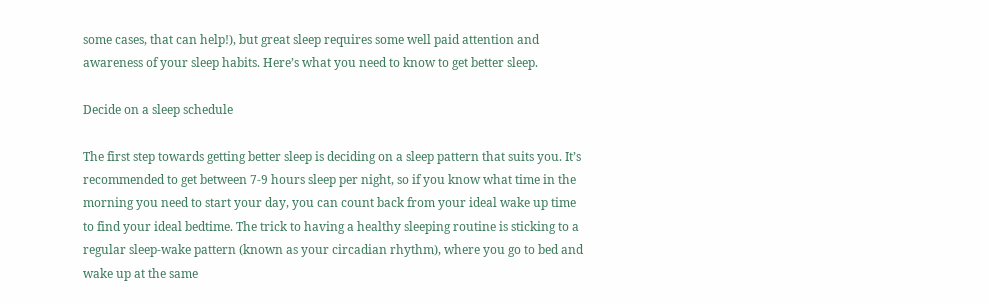some cases, that can help!), but great sleep requires some well paid attention and awareness of your sleep habits. Here’s what you need to know to get better sleep.

Decide on a sleep schedule

The first step towards getting better sleep is deciding on a sleep pattern that suits you. It’s recommended to get between 7-9 hours sleep per night, so if you know what time in the morning you need to start your day, you can count back from your ideal wake up time to find your ideal bedtime. The trick to having a healthy sleeping routine is sticking to a regular sleep-wake pattern (known as your circadian rhythm), where you go to bed and wake up at the same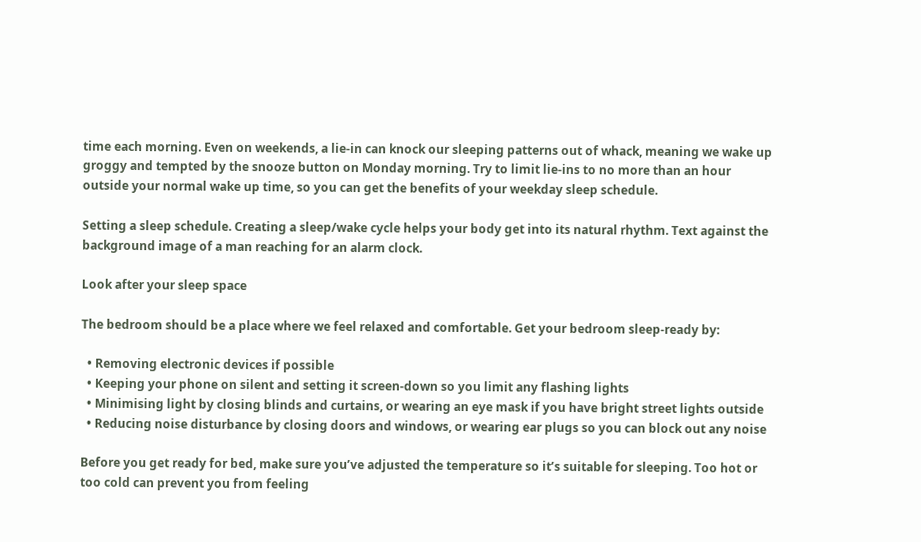time each morning. Even on weekends, a lie-in can knock our sleeping patterns out of whack, meaning we wake up groggy and tempted by the snooze button on Monday morning. Try to limit lie-ins to no more than an hour outside your normal wake up time, so you can get the benefits of your weekday sleep schedule.

Setting a sleep schedule. Creating a sleep/wake cycle helps your body get into its natural rhythm. Text against the background image of a man reaching for an alarm clock.

Look after your sleep space

The bedroom should be a place where we feel relaxed and comfortable. Get your bedroom sleep-ready by:

  • Removing electronic devices if possible
  • Keeping your phone on silent and setting it screen-down so you limit any flashing lights
  • Minimising light by closing blinds and curtains, or wearing an eye mask if you have bright street lights outside
  • Reducing noise disturbance by closing doors and windows, or wearing ear plugs so you can block out any noise

Before you get ready for bed, make sure you’ve adjusted the temperature so it’s suitable for sleeping. Too hot or too cold can prevent you from feeling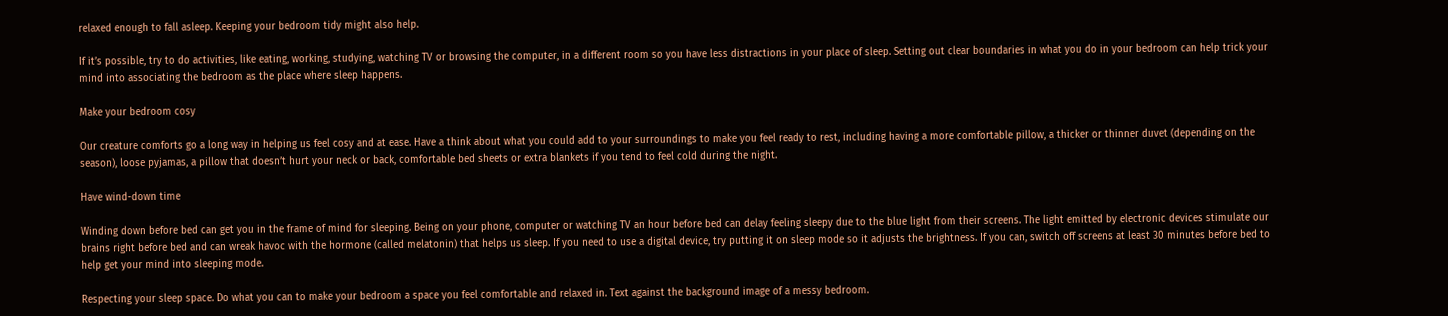relaxed enough to fall asleep. Keeping your bedroom tidy might also help.

If it’s possible, try to do activities, like eating, working, studying, watching TV or browsing the computer, in a different room so you have less distractions in your place of sleep. Setting out clear boundaries in what you do in your bedroom can help trick your mind into associating the bedroom as the place where sleep happens.

Make your bedroom cosy

Our creature comforts go a long way in helping us feel cosy and at ease. Have a think about what you could add to your surroundings to make you feel ready to rest, including having a more comfortable pillow, a thicker or thinner duvet (depending on the season), loose pyjamas, a pillow that doesn’t hurt your neck or back, comfortable bed sheets or extra blankets if you tend to feel cold during the night.

Have wind-down time

Winding down before bed can get you in the frame of mind for sleeping. Being on your phone, computer or watching TV an hour before bed can delay feeling sleepy due to the blue light from their screens. The light emitted by electronic devices stimulate our brains right before bed and can wreak havoc with the hormone (called melatonin) that helps us sleep. If you need to use a digital device, try putting it on sleep mode so it adjusts the brightness. If you can, switch off screens at least 30 minutes before bed to help get your mind into sleeping mode.

Respecting your sleep space. Do what you can to make your bedroom a space you feel comfortable and relaxed in. Text against the background image of a messy bedroom.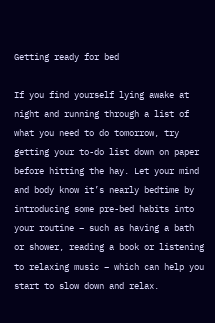Getting ready for bed

If you find yourself lying awake at night and running through a list of what you need to do tomorrow, try getting your to-do list down on paper before hitting the hay. Let your mind and body know it’s nearly bedtime by introducing some pre-bed habits into your routine – such as having a bath or shower, reading a book or listening to relaxing music – which can help you start to slow down and relax.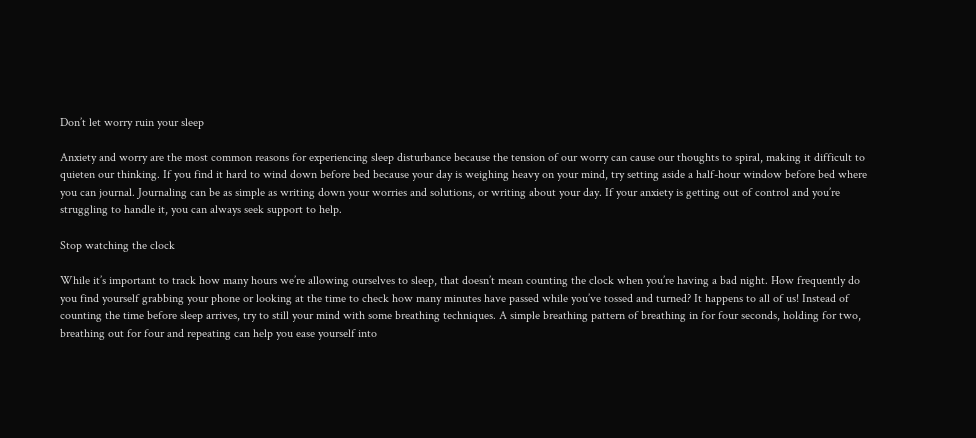Don’t let worry ruin your sleep

Anxiety and worry are the most common reasons for experiencing sleep disturbance because the tension of our worry can cause our thoughts to spiral, making it difficult to quieten our thinking. If you find it hard to wind down before bed because your day is weighing heavy on your mind, try setting aside a half-hour window before bed where you can journal. Journaling can be as simple as writing down your worries and solutions, or writing about your day. If your anxiety is getting out of control and you’re struggling to handle it, you can always seek support to help.

Stop watching the clock

While it’s important to track how many hours we’re allowing ourselves to sleep, that doesn’t mean counting the clock when you’re having a bad night. How frequently do you find yourself grabbing your phone or looking at the time to check how many minutes have passed while you’ve tossed and turned? It happens to all of us! Instead of counting the time before sleep arrives, try to still your mind with some breathing techniques. A simple breathing pattern of breathing in for four seconds, holding for two, breathing out for four and repeating can help you ease yourself into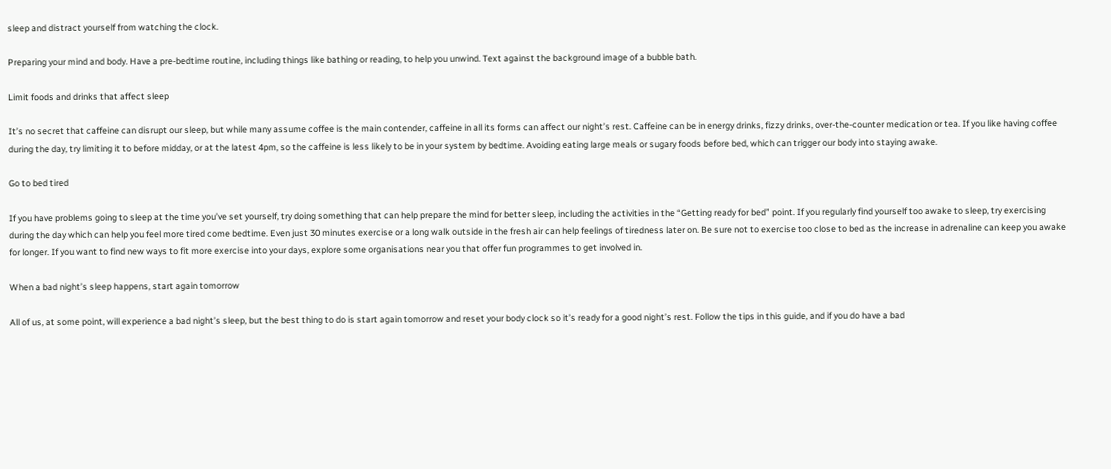sleep and distract yourself from watching the clock.

Preparing your mind and body. Have a pre-bedtime routine, including things like bathing or reading, to help you unwind. Text against the background image of a bubble bath.

Limit foods and drinks that affect sleep

It’s no secret that caffeine can disrupt our sleep, but while many assume coffee is the main contender, caffeine in all its forms can affect our night’s rest. Caffeine can be in energy drinks, fizzy drinks, over-the-counter medication or tea. If you like having coffee during the day, try limiting it to before midday, or at the latest 4pm, so the caffeine is less likely to be in your system by bedtime. Avoiding eating large meals or sugary foods before bed, which can trigger our body into staying awake.

Go to bed tired

If you have problems going to sleep at the time you’ve set yourself, try doing something that can help prepare the mind for better sleep, including the activities in the “Getting ready for bed” point. If you regularly find yourself too awake to sleep, try exercising during the day which can help you feel more tired come bedtime. Even just 30 minutes exercise or a long walk outside in the fresh air can help feelings of tiredness later on. Be sure not to exercise too close to bed as the increase in adrenaline can keep you awake for longer. If you want to find new ways to fit more exercise into your days, explore some organisations near you that offer fun programmes to get involved in.

When a bad night’s sleep happens, start again tomorrow

All of us, at some point, will experience a bad night’s sleep, but the best thing to do is start again tomorrow and reset your body clock so it’s ready for a good night’s rest. Follow the tips in this guide, and if you do have a bad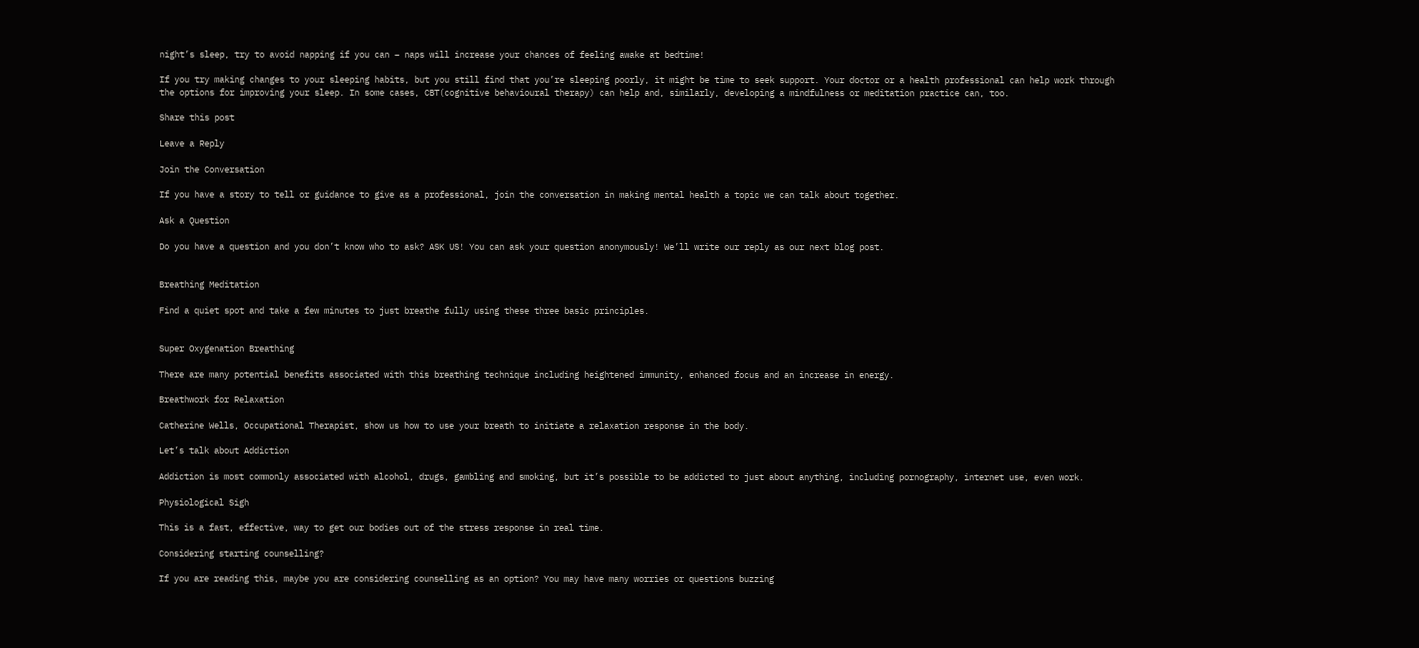night’s sleep, try to avoid napping if you can – naps will increase your chances of feeling awake at bedtime!

If you try making changes to your sleeping habits, but you still find that you’re sleeping poorly, it might be time to seek support. Your doctor or a health professional can help work through the options for improving your sleep. In some cases, CBT(cognitive behavioural therapy) can help and, similarly, developing a mindfulness or meditation practice can, too.

Share this post

Leave a Reply

Join the Conversation

If you have a story to tell or guidance to give as a professional, join the conversation in making mental health a topic we can talk about together.

Ask a Question

Do you have a question and you don’t know who to ask? ASK US! You can ask your question anonymously! We’ll write our reply as our next blog post.


Breathing Meditation

Find a quiet spot and take a few minutes to just breathe fully using these three basic principles.


Super Oxygenation Breathing

There are many potential benefits associated with this breathing technique including heightened immunity, enhanced focus and an increase in energy.

Breathwork for Relaxation

Catherine Wells, Occupational Therapist, show us how to use your breath to initiate a relaxation response in the body.

Let’s talk about Addiction

Addiction is most commonly associated with alcohol, drugs, gambling and smoking, but it’s possible to be addicted to just about anything, including pornography, internet use, even work.

Physiological Sigh

This is a fast, effective, way to get our bodies out of the stress response in real time.

Considering starting counselling?

If you are reading this, maybe you are considering counselling as an option? You may have many worries or questions buzzing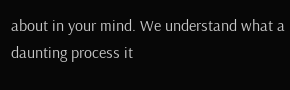about in your mind. We understand what a daunting process it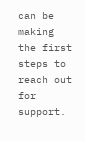can be making the first steps to reach out for support.